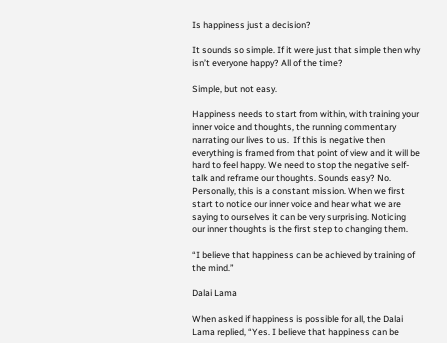Is happiness just a decision?

It sounds so simple. If it were just that simple then why isn’t everyone happy? All of the time?

Simple, but not easy.

Happiness needs to start from within, with training your inner voice and thoughts, the running commentary narrating our lives to us.  If this is negative then everything is framed from that point of view and it will be hard to feel happy. We need to stop the negative self-talk and reframe our thoughts. Sounds easy? No. Personally, this is a constant mission. When we first start to notice our inner voice and hear what we are saying to ourselves it can be very surprising. Noticing our inner thoughts is the first step to changing them.

“I believe that happiness can be achieved by training of the mind.”

Dalai Lama

When asked if happiness is possible for all, the Dalai Lama replied, “Yes. I believe that happiness can be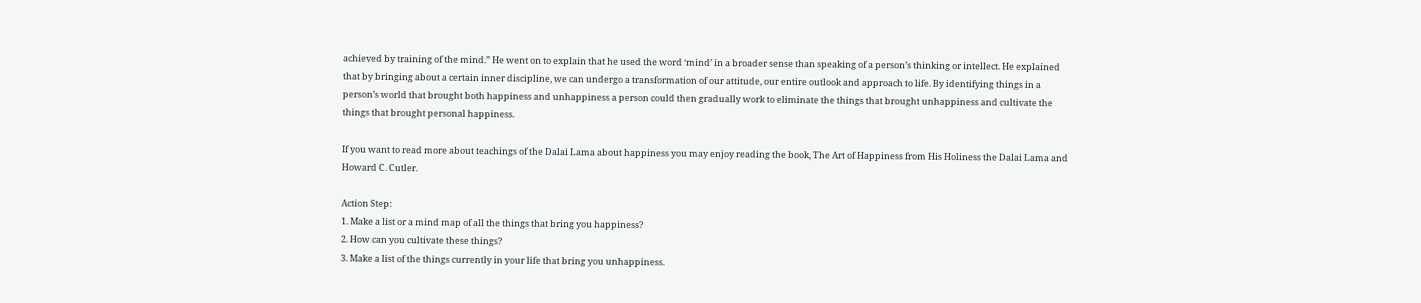achieved by training of the mind.” He went on to explain that he used the word ‘mind’ in a broader sense than speaking of a person’s thinking or intellect. He explained that by bringing about a certain inner discipline, we can undergo a transformation of our attitude, our entire outlook and approach to life. By identifying things in a person’s world that brought both happiness and unhappiness a person could then gradually work to eliminate the things that brought unhappiness and cultivate the things that brought personal happiness.

If you want to read more about teachings of the Dalai Lama about happiness you may enjoy reading the book, The Art of Happiness from His Holiness the Dalai Lama and Howard C. Cutler.

Action Step:
1. Make a list or a mind map of all the things that bring you happiness?
2. How can you cultivate these things?
3. Make a list of the things currently in your life that bring you unhappiness.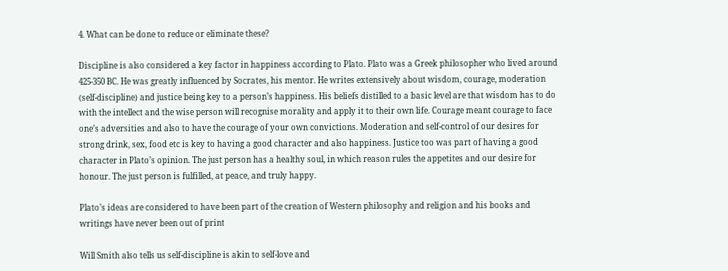4. What can be done to reduce or eliminate these?

Discipline is also considered a key factor in happiness according to Plato. Plato was a Greek philosopher who lived around 425-350 BC. He was greatly influenced by Socrates, his mentor. He writes extensively about wisdom, courage, moderation (self-discipline) and justice being key to a person’s happiness. His beliefs distilled to a basic level are that wisdom has to do with the intellect and the wise person will recognise morality and apply it to their own life. Courage meant courage to face one’s adversities and also to have the courage of your own convictions. Moderation and self-control of our desires for strong drink, sex, food etc is key to having a good character and also happiness. Justice too was part of having a good character in Plato’s opinion. The just person has a healthy soul, in which reason rules the appetites and our desire for honour. The just person is fulfilled, at peace, and truly happy.

Plato’s ideas are considered to have been part of the creation of Western philosophy and religion and his books and writings have never been out of print

Will Smith also tells us self-discipline is akin to self-love and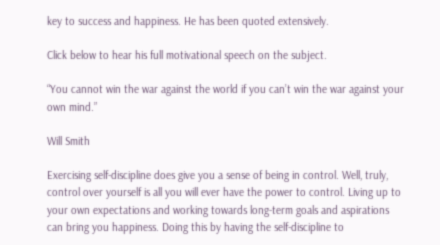key to success and happiness. He has been quoted extensively.

Click below to hear his full motivational speech on the subject.

“You cannot win the war against the world if you can’t win the war against your own mind.”

Will Smith

Exercising self-discipline does give you a sense of being in control. Well, truly, control over yourself is all you will ever have the power to control. Living up to your own expectations and working towards long-term goals and aspirations can bring you happiness. Doing this by having the self-discipline to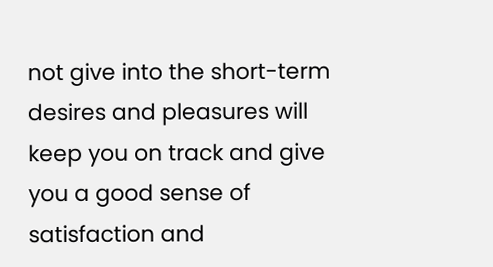not give into the short-term desires and pleasures will keep you on track and give you a good sense of satisfaction and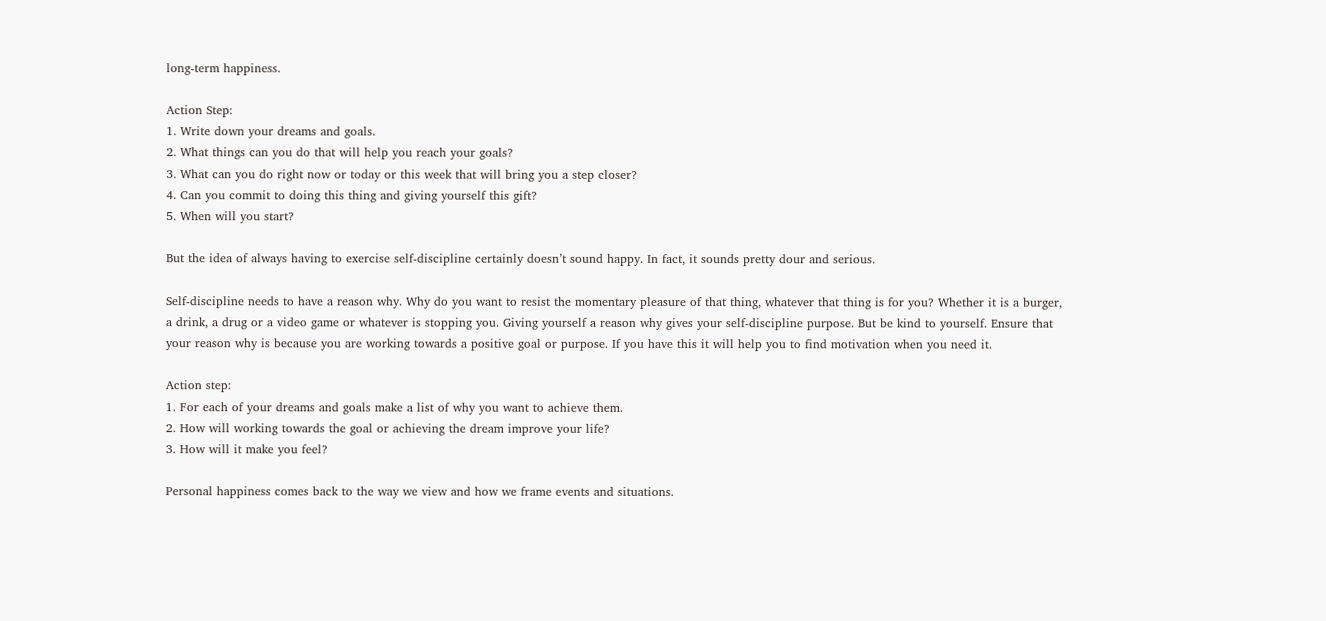long-term happiness.

Action Step:
1. Write down your dreams and goals.
2. What things can you do that will help you reach your goals?
3. What can you do right now or today or this week that will bring you a step closer?
4. Can you commit to doing this thing and giving yourself this gift?
5. When will you start?

But the idea of always having to exercise self-discipline certainly doesn’t sound happy. In fact, it sounds pretty dour and serious.

Self-discipline needs to have a reason why. Why do you want to resist the momentary pleasure of that thing, whatever that thing is for you? Whether it is a burger, a drink, a drug or a video game or whatever is stopping you. Giving yourself a reason why gives your self-discipline purpose. But be kind to yourself. Ensure that your reason why is because you are working towards a positive goal or purpose. If you have this it will help you to find motivation when you need it.

Action step:
1. For each of your dreams and goals make a list of why you want to achieve them.
2. How will working towards the goal or achieving the dream improve your life?
3. How will it make you feel?

Personal happiness comes back to the way we view and how we frame events and situations.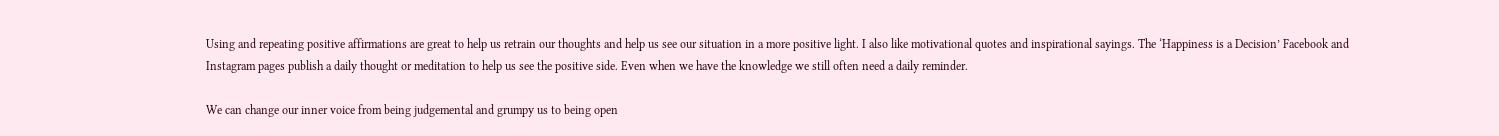Using and repeating positive affirmations are great to help us retrain our thoughts and help us see our situation in a more positive light. I also like motivational quotes and inspirational sayings. The ‘Happiness is a Decision’ Facebook and Instagram pages publish a daily thought or meditation to help us see the positive side. Even when we have the knowledge we still often need a daily reminder.

We can change our inner voice from being judgemental and grumpy us to being open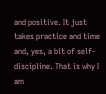and positive. It just takes practice and time and, yes, a bit of self-discipline. That is why I am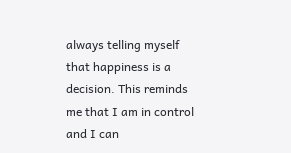always telling myself that happiness is a decision. This reminds me that I am in control and I can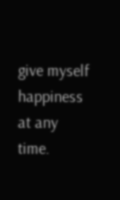give myself happiness at any time.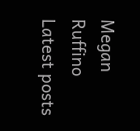Megan Ruffino
Latest posts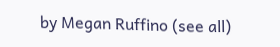by Megan Ruffino (see all)